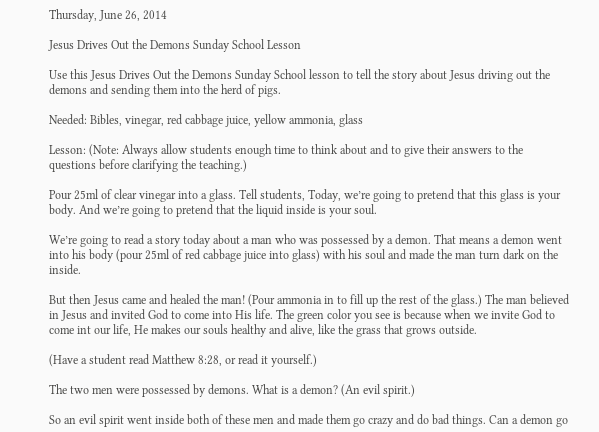Thursday, June 26, 2014

Jesus Drives Out the Demons Sunday School Lesson

Use this Jesus Drives Out the Demons Sunday School lesson to tell the story about Jesus driving out the demons and sending them into the herd of pigs.

Needed: Bibles, vinegar, red cabbage juice, yellow ammonia, glass

Lesson: (Note: Always allow students enough time to think about and to give their answers to the questions before clarifying the teaching.)

Pour 25ml of clear vinegar into a glass. Tell students, Today, we’re going to pretend that this glass is your body. And we’re going to pretend that the liquid inside is your soul.

We’re going to read a story today about a man who was possessed by a demon. That means a demon went into his body (pour 25ml of red cabbage juice into glass) with his soul and made the man turn dark on the inside.

But then Jesus came and healed the man! (Pour ammonia in to fill up the rest of the glass.) The man believed in Jesus and invited God to come into His life. The green color you see is because when we invite God to come int our life, He makes our souls healthy and alive, like the grass that grows outside.

(Have a student read Matthew 8:28, or read it yourself.)

The two men were possessed by demons. What is a demon? (An evil spirit.)

So an evil spirit went inside both of these men and made them go crazy and do bad things. Can a demon go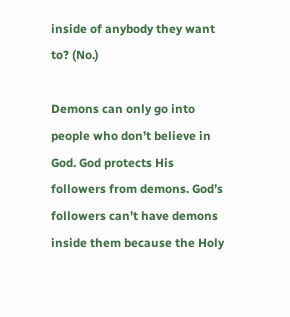inside of anybody they want to? (No.)

Demons can only go into people who don’t believe in God. God protects His followers from demons. God’s followers can’t have demons inside them because the Holy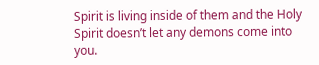Spirit is living inside of them and the Holy Spirit doesn’t let any demons come into you.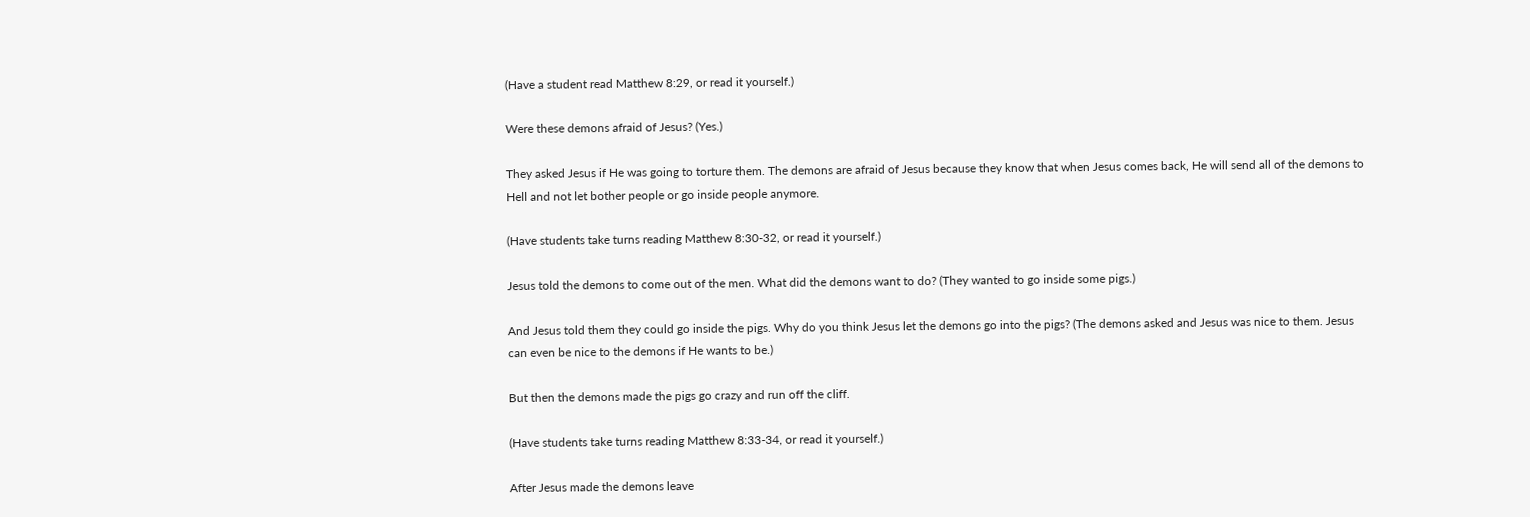(Have a student read Matthew 8:29, or read it yourself.)

Were these demons afraid of Jesus? (Yes.)

They asked Jesus if He was going to torture them. The demons are afraid of Jesus because they know that when Jesus comes back, He will send all of the demons to Hell and not let bother people or go inside people anymore.

(Have students take turns reading Matthew 8:30-32, or read it yourself.)

Jesus told the demons to come out of the men. What did the demons want to do? (They wanted to go inside some pigs.)

And Jesus told them they could go inside the pigs. Why do you think Jesus let the demons go into the pigs? (The demons asked and Jesus was nice to them. Jesus can even be nice to the demons if He wants to be.)

But then the demons made the pigs go crazy and run off the cliff.

(Have students take turns reading Matthew 8:33-34, or read it yourself.)

After Jesus made the demons leave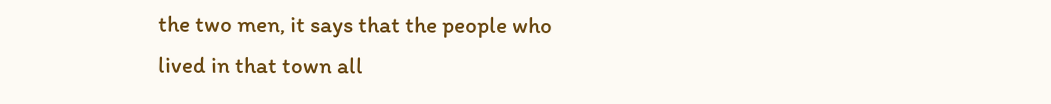the two men, it says that the people who lived in that town all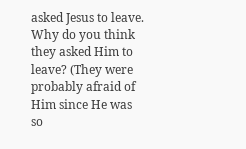asked Jesus to leave. Why do you think they asked Him to leave? (They were probably afraid of Him since He was so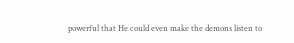powerful that He could even make the demons listen to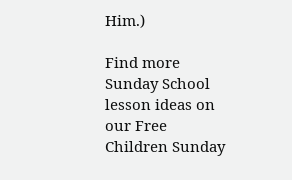Him.)

Find more Sunday School lesson ideas on our Free Children Sunday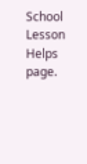School Lesson Helps page.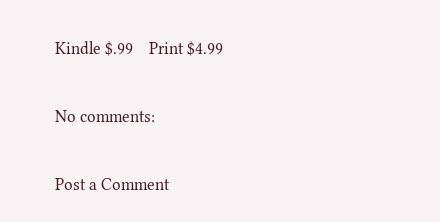Kindle $.99    Print $4.99

No comments:

Post a Comment